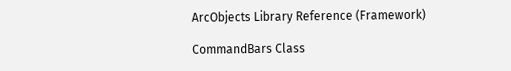ArcObjects Library Reference (Framework)

CommandBars Class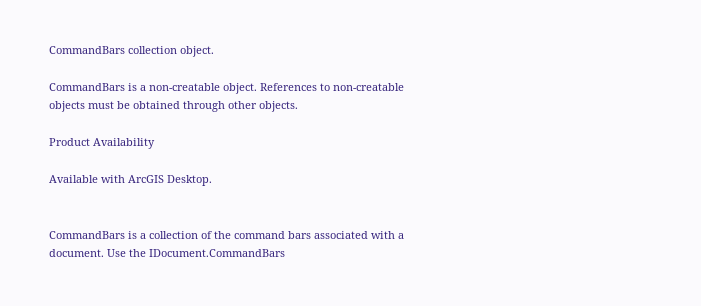CommandBars collection object.

CommandBars is a non-creatable object. References to non-creatable objects must be obtained through other objects.

Product Availability

Available with ArcGIS Desktop.


CommandBars is a collection of the command bars associated with a document. Use the IDocument.CommandBars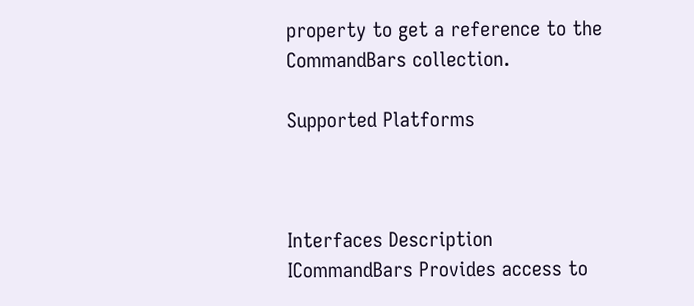property to get a reference to the CommandBars collection.

Supported Platforms



Interfaces Description
ICommandBars Provides access to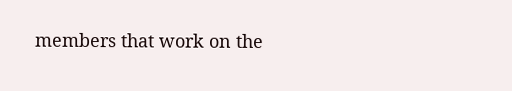members that work on the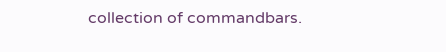collection of commandbars.